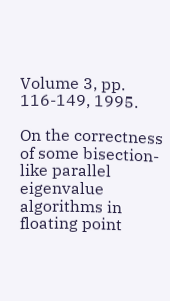Volume 3, pp. 116-149, 1995.

On the correctness of some bisection-like parallel eigenvalue algorithms in floating point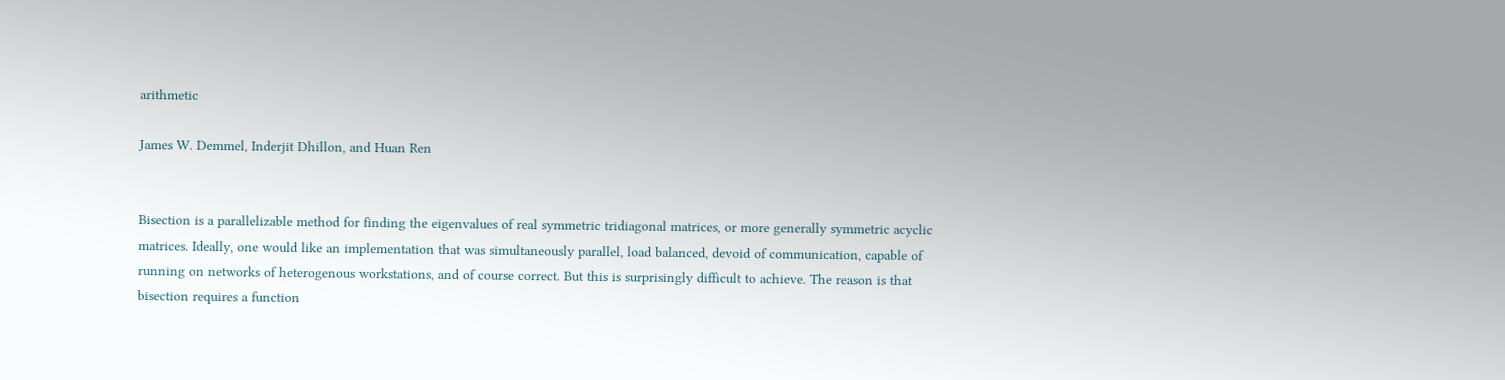arithmetic

James W. Demmel, Inderjit Dhillon, and Huan Ren


Bisection is a parallelizable method for finding the eigenvalues of real symmetric tridiagonal matrices, or more generally symmetric acyclic matrices. Ideally, one would like an implementation that was simultaneously parallel, load balanced, devoid of communication, capable of running on networks of heterogenous workstations, and of course correct. But this is surprisingly difficult to achieve. The reason is that bisection requires a function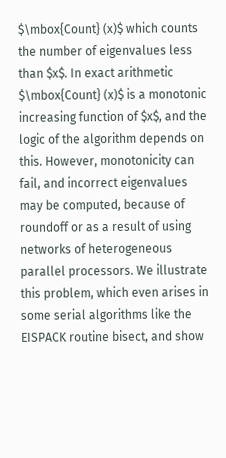$\mbox{Count} (x)$ which counts the number of eigenvalues less than $x$. In exact arithmetic $\mbox{Count} (x)$ is a monotonic increasing function of $x$, and the logic of the algorithm depends on this. However, monotonicity can fail, and incorrect eigenvalues may be computed, because of roundoff or as a result of using networks of heterogeneous parallel processors. We illustrate this problem, which even arises in some serial algorithms like the EISPACK routine bisect, and show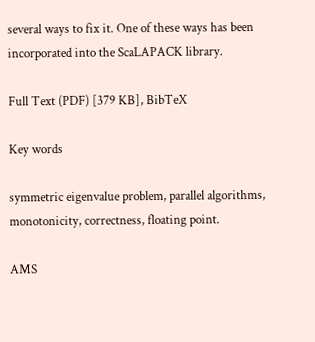several ways to fix it. One of these ways has been incorporated into the ScaLAPACK library.

Full Text (PDF) [379 KB], BibTeX

Key words

symmetric eigenvalue problem, parallel algorithms, monotonicity, correctness, floating point.

AMS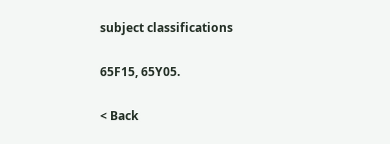subject classifications

65F15, 65Y05.

< Back